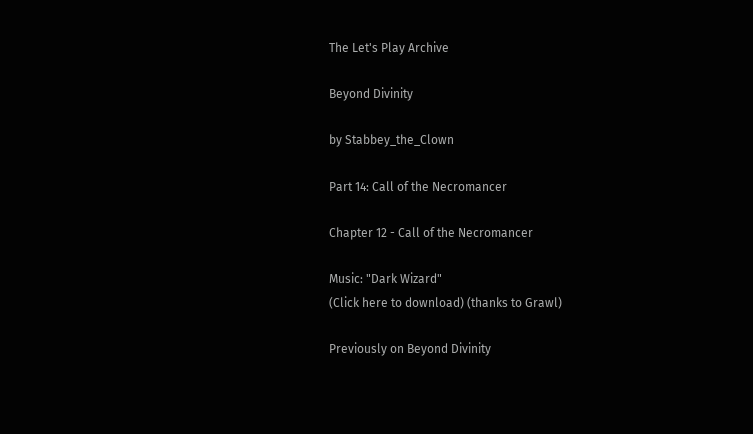The Let's Play Archive

Beyond Divinity

by Stabbey_the_Clown

Part 14: Call of the Necromancer

Chapter 12 - Call of the Necromancer

Music: "Dark Wizard"
(Click here to download) (thanks to Grawl)

Previously on Beyond Divinity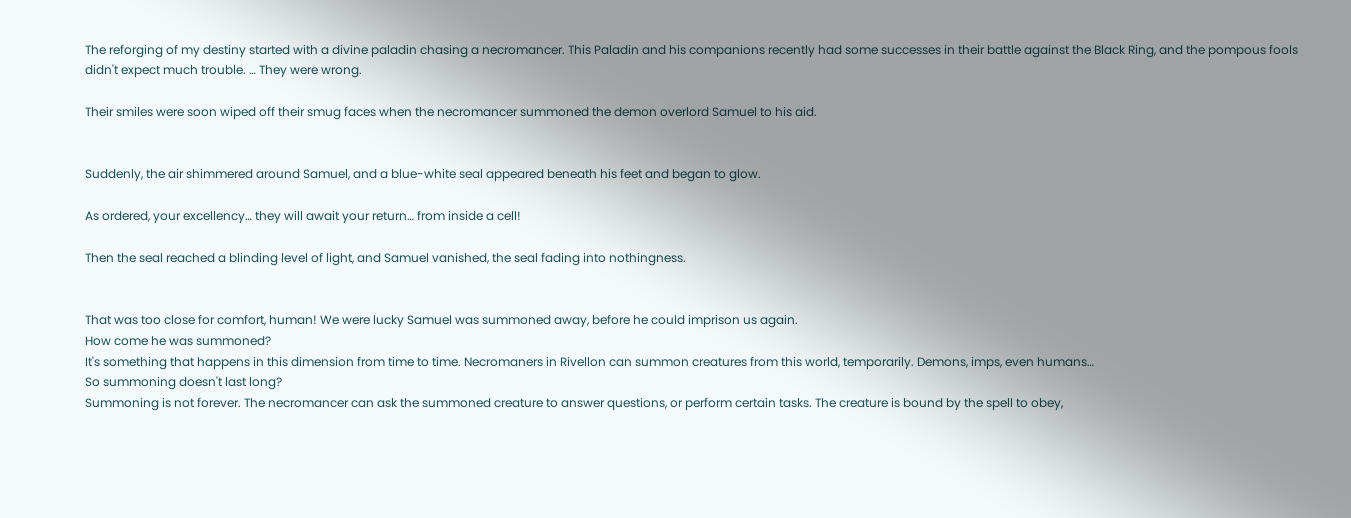The reforging of my destiny started with a divine paladin chasing a necromancer. This Paladin and his companions recently had some successes in their battle against the Black Ring, and the pompous fools didn't expect much trouble. … They were wrong.

Their smiles were soon wiped off their smug faces when the necromancer summoned the demon overlord Samuel to his aid.


Suddenly, the air shimmered around Samuel, and a blue-white seal appeared beneath his feet and began to glow.

As ordered, your excellency… they will await your return… from inside a cell!

Then the seal reached a blinding level of light, and Samuel vanished, the seal fading into nothingness.


That was too close for comfort, human! We were lucky Samuel was summoned away, before he could imprison us again.
How come he was summoned?
It's something that happens in this dimension from time to time. Necromaners in Rivellon can summon creatures from this world, temporarily. Demons, imps, even humans…
So summoning doesn't last long?
Summoning is not forever. The necromancer can ask the summoned creature to answer questions, or perform certain tasks. The creature is bound by the spell to obey,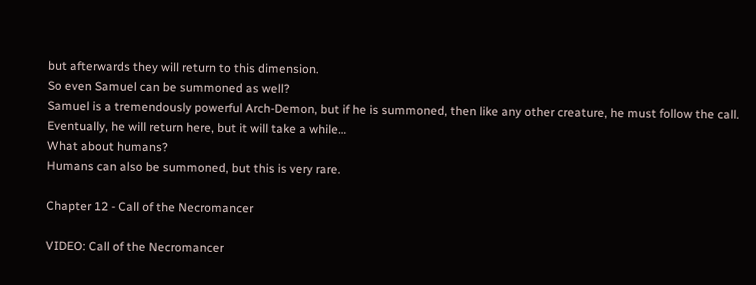but afterwards they will return to this dimension.
So even Samuel can be summoned as well?
Samuel is a tremendously powerful Arch-Demon, but if he is summoned, then like any other creature, he must follow the call. Eventually, he will return here, but it will take a while…
What about humans?
Humans can also be summoned, but this is very rare.

Chapter 12 - Call of the Necromancer

VIDEO: Call of the Necromancer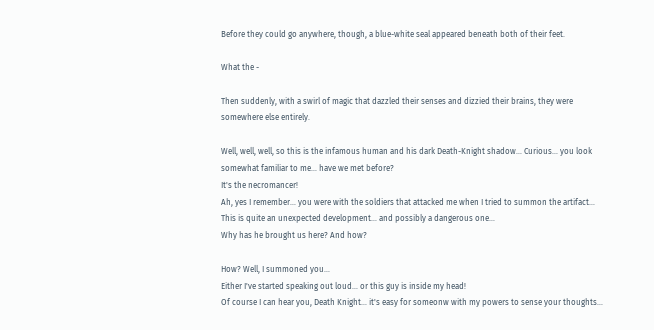Before they could go anywhere, though, a blue-white seal appeared beneath both of their feet.

What the -

Then suddenly, with a swirl of magic that dazzled their senses and dizzied their brains, they were somewhere else entirely.

Well, well, well, so this is the infamous human and his dark Death-Knight shadow… Curious… you look somewhat familiar to me… have we met before?
It's the necromancer!
Ah, yes I remember… you were with the soldiers that attacked me when I tried to summon the artifact…
This is quite an unexpected development… and possibly a dangerous one…
Why has he brought us here? And how?

How? Well, I summoned you…
Either I've started speaking out loud… or this guy is inside my head!
Of course I can hear you, Death Knight… it's easy for someonw with my powers to sense your thoughts…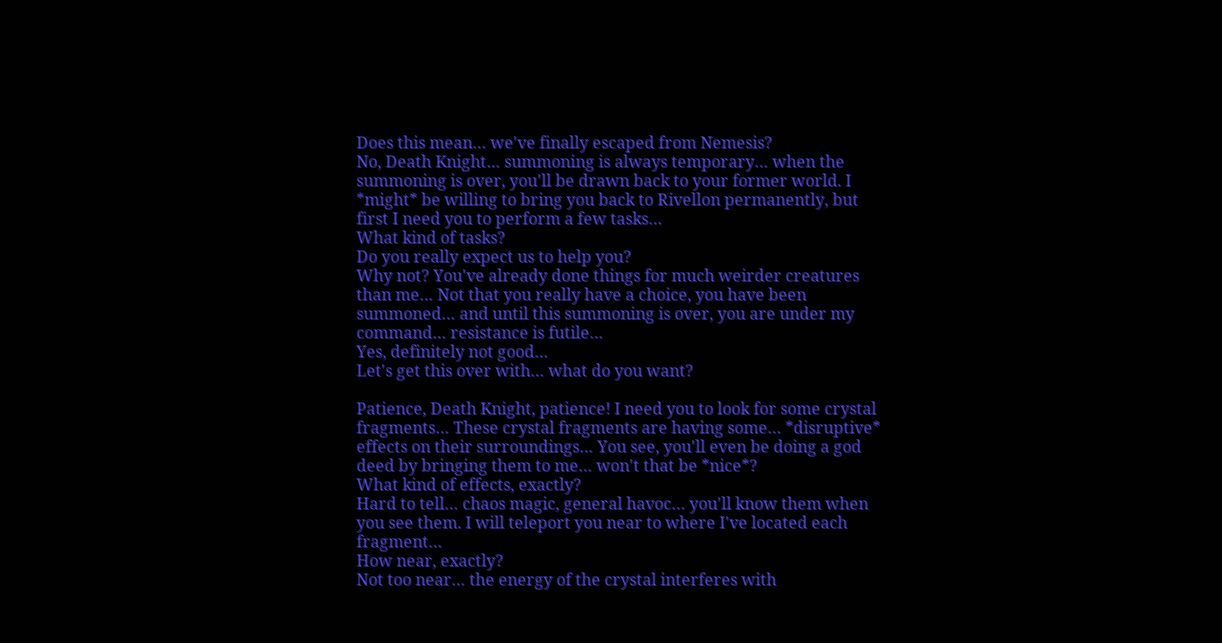Does this mean… we've finally escaped from Nemesis?
No, Death Knight… summoning is always temporary… when the summoning is over, you'll be drawn back to your former world. I *might* be willing to bring you back to Rivellon permanently, but first I need you to perform a few tasks…
What kind of tasks?
Do you really expect us to help you?
Why not? You've already done things for much weirder creatures than me… Not that you really have a choice, you have been summoned… and until this summoning is over, you are under my command… resistance is futile…
Yes, definitely not good…
Let's get this over with… what do you want?

Patience, Death Knight, patience! I need you to look for some crystal fragments… These crystal fragments are having some… *disruptive* effects on their surroundings… You see, you'll even be doing a god deed by bringing them to me… won't that be *nice*?
What kind of effects, exactly?
Hard to tell… chaos magic, general havoc… you'll know them when you see them. I will teleport you near to where I've located each fragment…
How near, exactly?
Not too near… the energy of the crystal interferes with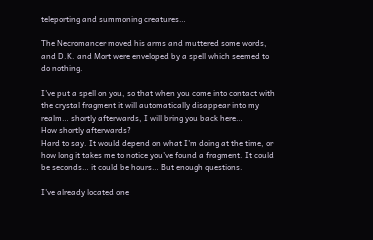teleporting and summoning creatures…

The Necromancer moved his arms and muttered some words, and D.K. and Mort were enveloped by a spell which seemed to do nothing.

I've put a spell on you, so that when you come into contact with the crystal fragment it will automatically disappear into my realm… shortly afterwards, I will bring you back here…
How shortly afterwards?
Hard to say. It would depend on what I'm doing at the time, or how long it takes me to notice you've found a fragment. It could be seconds… it could be hours… But enough questions.

I've already located one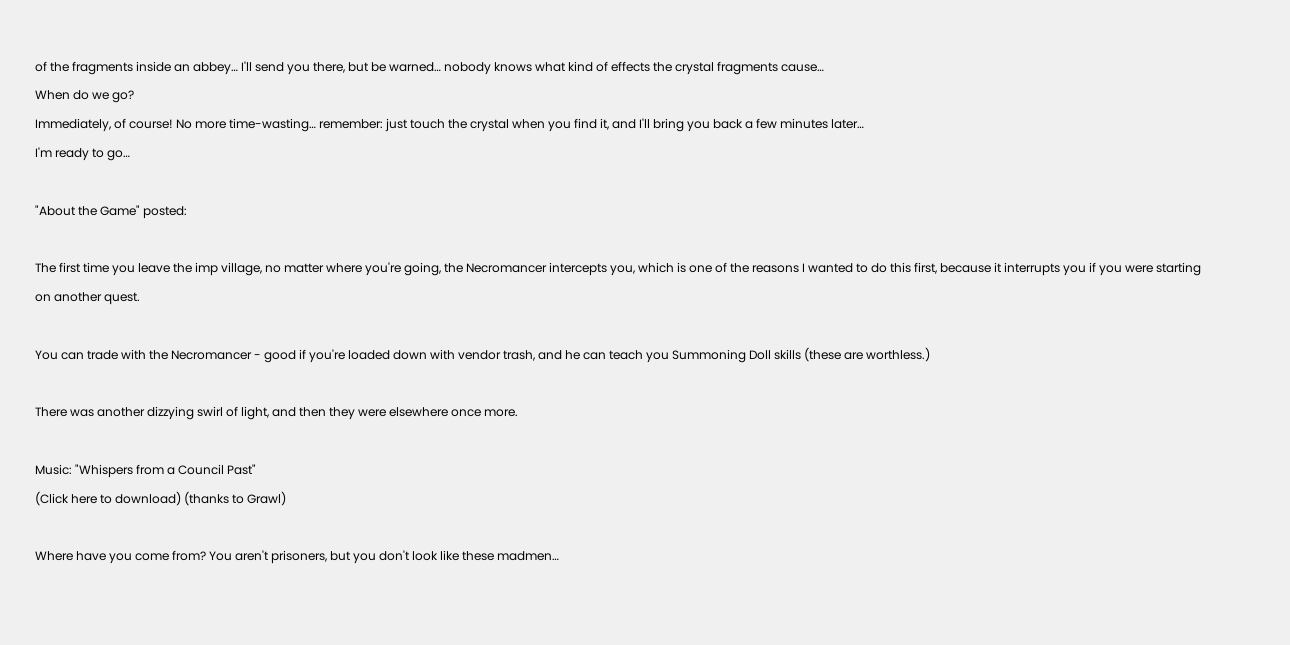of the fragments inside an abbey… I'll send you there, but be warned… nobody knows what kind of effects the crystal fragments cause…
When do we go?
Immediately, of course! No more time-wasting… remember: just touch the crystal when you find it, and I'll bring you back a few minutes later…
I'm ready to go…

"About the Game" posted:

The first time you leave the imp village, no matter where you're going, the Necromancer intercepts you, which is one of the reasons I wanted to do this first, because it interrupts you if you were starting on another quest.

You can trade with the Necromancer - good if you're loaded down with vendor trash, and he can teach you Summoning Doll skills (these are worthless.)

There was another dizzying swirl of light, and then they were elsewhere once more.

Music: "Whispers from a Council Past"
(Click here to download) (thanks to Grawl)

Where have you come from? You aren't prisoners, but you don't look like these madmen…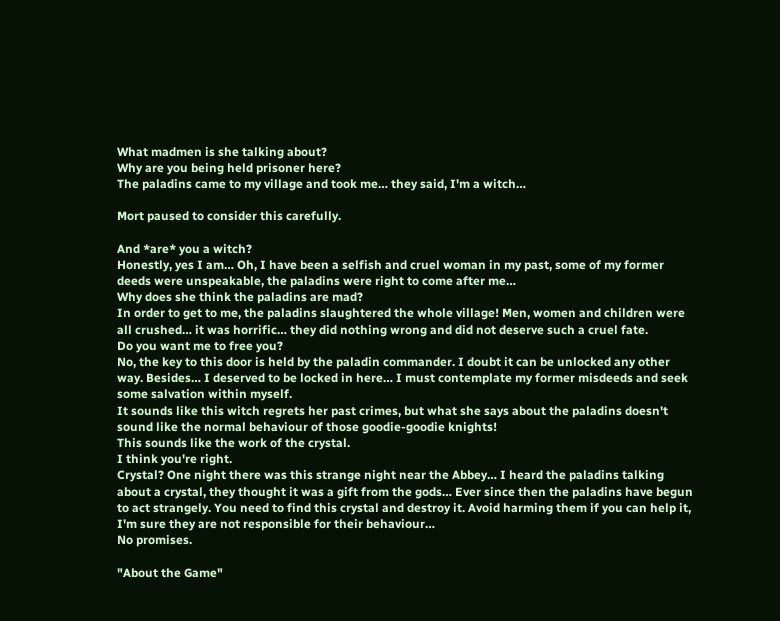What madmen is she talking about?
Why are you being held prisoner here?
The paladins came to my village and took me… they said, I'm a witch…

Mort paused to consider this carefully.

And *are* you a witch?
Honestly, yes I am… Oh, I have been a selfish and cruel woman in my past, some of my former deeds were unspeakable, the paladins were right to come after me…
Why does she think the paladins are mad?
In order to get to me, the paladins slaughtered the whole village! Men, women and children were all crushed… it was horrific… they did nothing wrong and did not deserve such a cruel fate.
Do you want me to free you?
No, the key to this door is held by the paladin commander. I doubt it can be unlocked any other way. Besides… I deserved to be locked in here… I must contemplate my former misdeeds and seek some salvation within myself.
It sounds like this witch regrets her past crimes, but what she says about the paladins doesn't sound like the normal behaviour of those goodie-goodie knights!
This sounds like the work of the crystal.
I think you're right.
Crystal? One night there was this strange night near the Abbey… I heard the paladins talking about a crystal, they thought it was a gift from the gods… Ever since then the paladins have begun to act strangely. You need to find this crystal and destroy it. Avoid harming them if you can help it, I'm sure they are not responsible for their behaviour…
No promises.

"About the Game"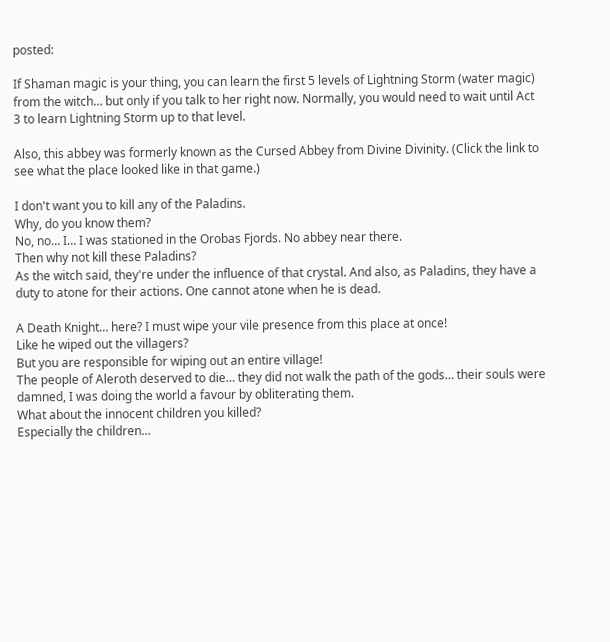posted:

If Shaman magic is your thing, you can learn the first 5 levels of Lightning Storm (water magic) from the witch… but only if you talk to her right now. Normally, you would need to wait until Act 3 to learn Lightning Storm up to that level.

Also, this abbey was formerly known as the Cursed Abbey from Divine Divinity. (Click the link to see what the place looked like in that game.)

I don't want you to kill any of the Paladins.
Why, do you know them?
No, no… I… I was stationed in the Orobas Fjords. No abbey near there.
Then why not kill these Paladins?
As the witch said, they're under the influence of that crystal. And also, as Paladins, they have a duty to atone for their actions. One cannot atone when he is dead.

A Death Knight… here? I must wipe your vile presence from this place at once!
Like he wiped out the villagers?
But you are responsible for wiping out an entire village!
The people of Aleroth deserved to die… they did not walk the path of the gods… their souls were damned, I was doing the world a favour by obliterating them.
What about the innocent children you killed?
Especially the children…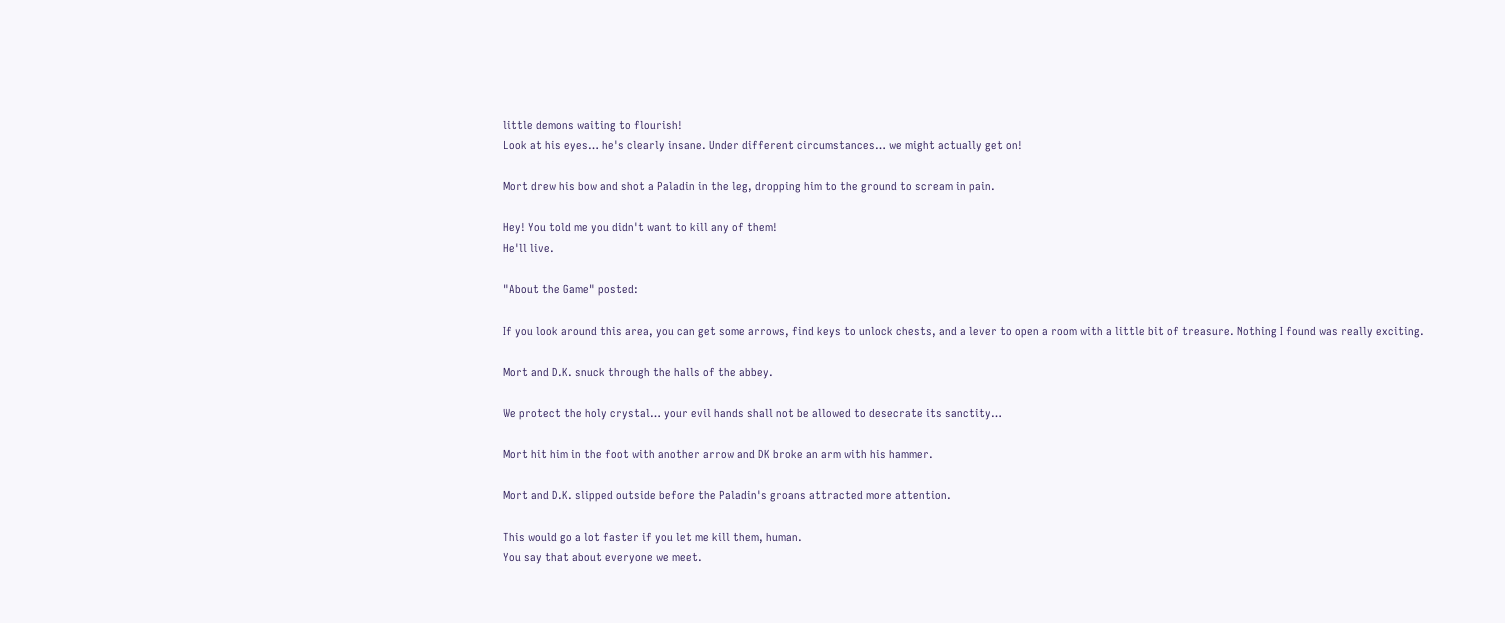little demons waiting to flourish!
Look at his eyes… he's clearly insane. Under different circumstances… we might actually get on!

Mort drew his bow and shot a Paladin in the leg, dropping him to the ground to scream in pain.

Hey! You told me you didn't want to kill any of them!
He'll live.

"About the Game" posted:

If you look around this area, you can get some arrows, find keys to unlock chests, and a lever to open a room with a little bit of treasure. Nothing I found was really exciting.

Mort and D.K. snuck through the halls of the abbey.

We protect the holy crystal… your evil hands shall not be allowed to desecrate its sanctity…

Mort hit him in the foot with another arrow and DK broke an arm with his hammer.

Mort and D.K. slipped outside before the Paladin's groans attracted more attention.

This would go a lot faster if you let me kill them, human.
You say that about everyone we meet.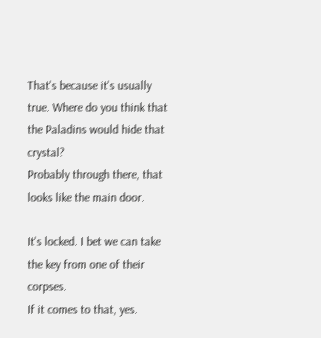That's because it's usually true. Where do you think that the Paladins would hide that crystal?
Probably through there, that looks like the main door.

It's locked. I bet we can take the key from one of their corpses.
If it comes to that, yes.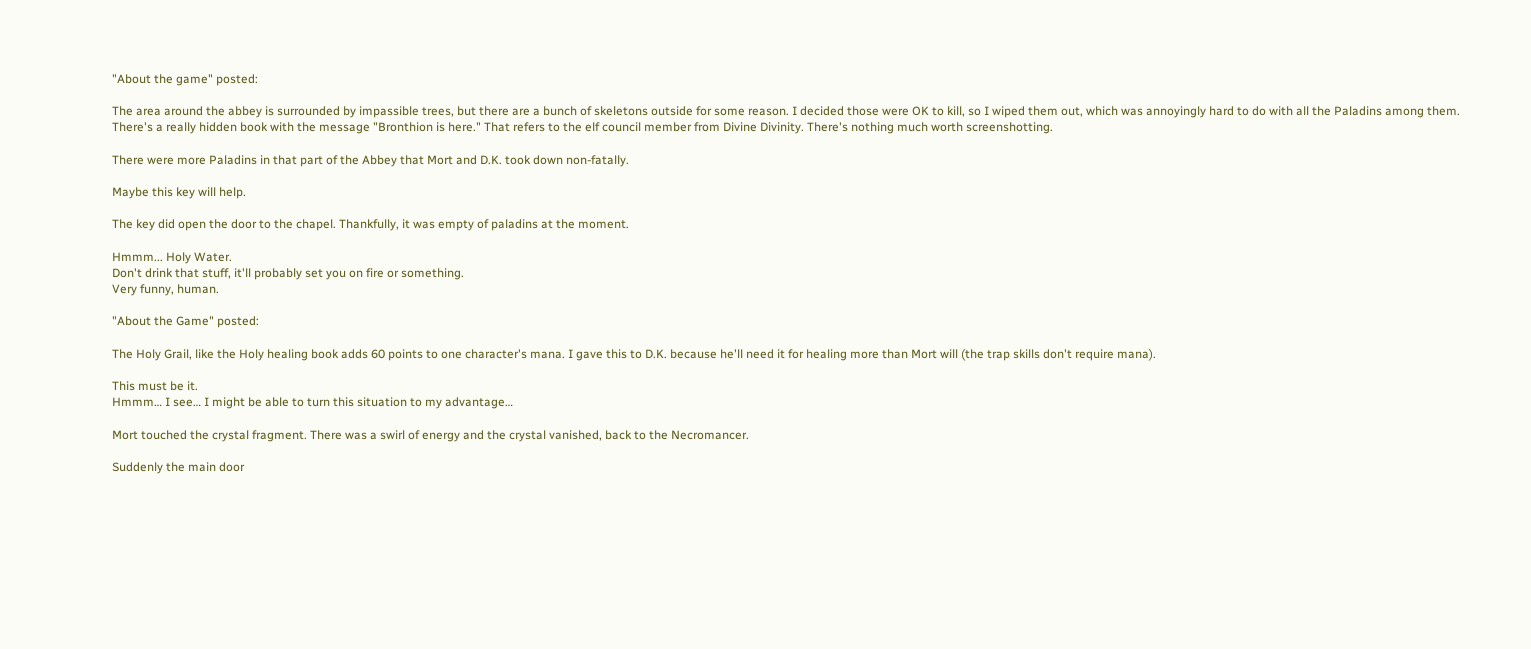"About the game" posted:

The area around the abbey is surrounded by impassible trees, but there are a bunch of skeletons outside for some reason. I decided those were OK to kill, so I wiped them out, which was annoyingly hard to do with all the Paladins among them. There's a really hidden book with the message "Bronthion is here." That refers to the elf council member from Divine Divinity. There's nothing much worth screenshotting.

There were more Paladins in that part of the Abbey that Mort and D.K. took down non-fatally.

Maybe this key will help.

The key did open the door to the chapel. Thankfully, it was empty of paladins at the moment.

Hmmm... Holy Water.
Don't drink that stuff, it'll probably set you on fire or something.
Very funny, human.

"About the Game" posted:

The Holy Grail, like the Holy healing book adds 60 points to one character's mana. I gave this to D.K. because he'll need it for healing more than Mort will (the trap skills don't require mana).

This must be it.
Hmmm… I see… I might be able to turn this situation to my advantage…

Mort touched the crystal fragment. There was a swirl of energy and the crystal vanished, back to the Necromancer.

Suddenly the main door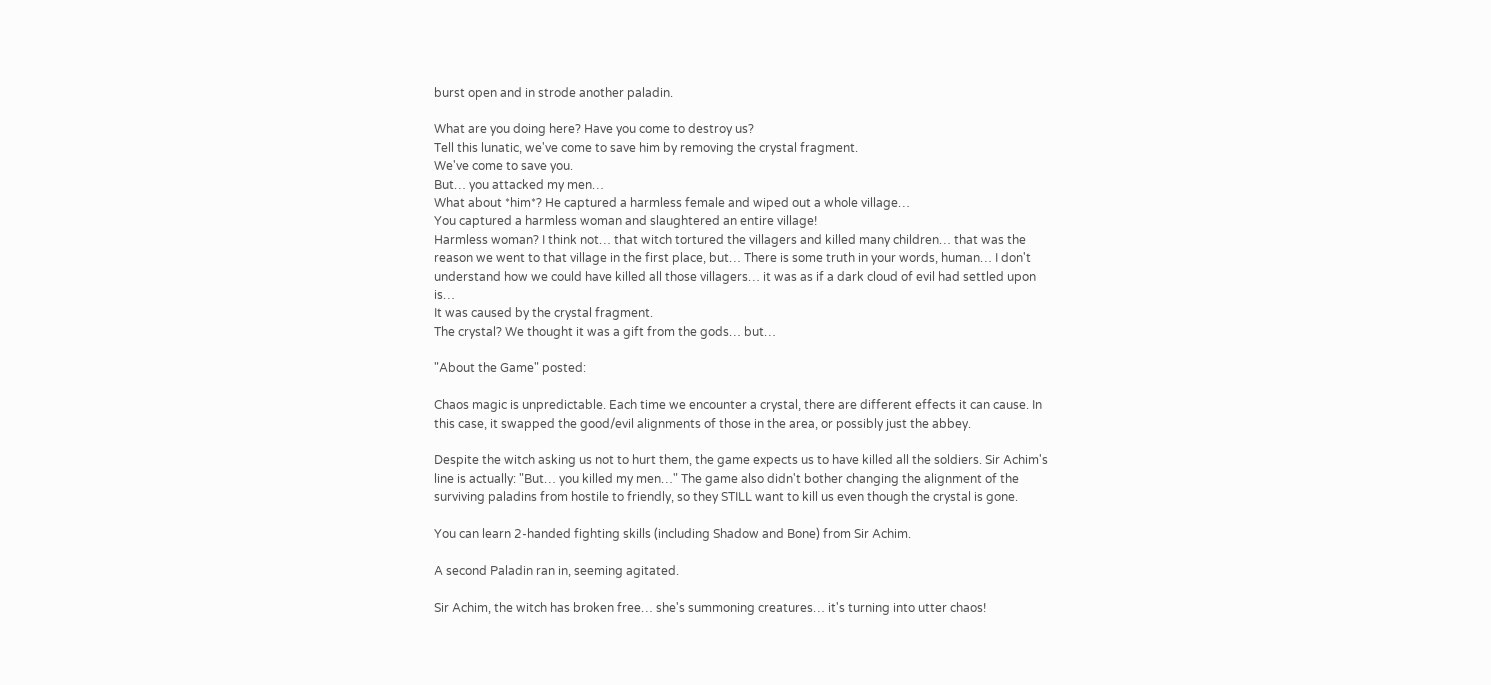burst open and in strode another paladin.

What are you doing here? Have you come to destroy us?
Tell this lunatic, we've come to save him by removing the crystal fragment.
We've come to save you.
But… you attacked my men…
What about *him*? He captured a harmless female and wiped out a whole village…
You captured a harmless woman and slaughtered an entire village!
Harmless woman? I think not… that witch tortured the villagers and killed many children… that was the reason we went to that village in the first place, but… There is some truth in your words, human… I don't understand how we could have killed all those villagers… it was as if a dark cloud of evil had settled upon is…
It was caused by the crystal fragment.
The crystal? We thought it was a gift from the gods… but…

"About the Game" posted:

Chaos magic is unpredictable. Each time we encounter a crystal, there are different effects it can cause. In this case, it swapped the good/evil alignments of those in the area, or possibly just the abbey.

Despite the witch asking us not to hurt them, the game expects us to have killed all the soldiers. Sir Achim's line is actually: "But… you killed my men…" The game also didn't bother changing the alignment of the surviving paladins from hostile to friendly, so they STILL want to kill us even though the crystal is gone.

You can learn 2-handed fighting skills (including Shadow and Bone) from Sir Achim.

A second Paladin ran in, seeming agitated.

Sir Achim, the witch has broken free… she's summoning creatures… it's turning into utter chaos!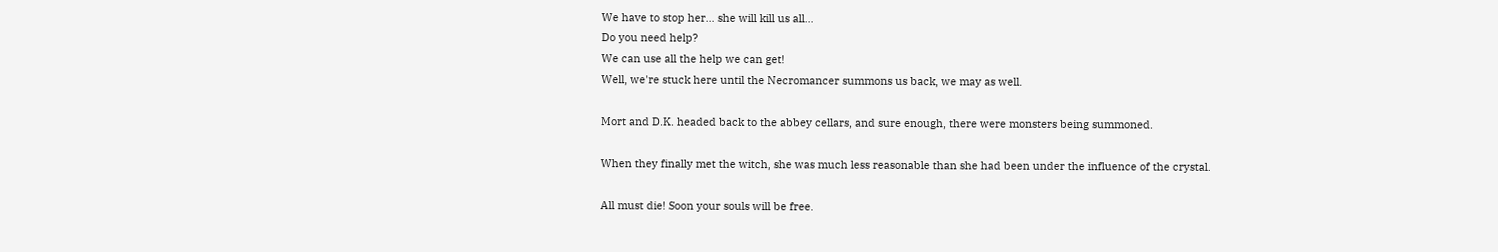We have to stop her… she will kill us all…
Do you need help?
We can use all the help we can get!
Well, we're stuck here until the Necromancer summons us back, we may as well.

Mort and D.K. headed back to the abbey cellars, and sure enough, there were monsters being summoned.

When they finally met the witch, she was much less reasonable than she had been under the influence of the crystal.

All must die! Soon your souls will be free.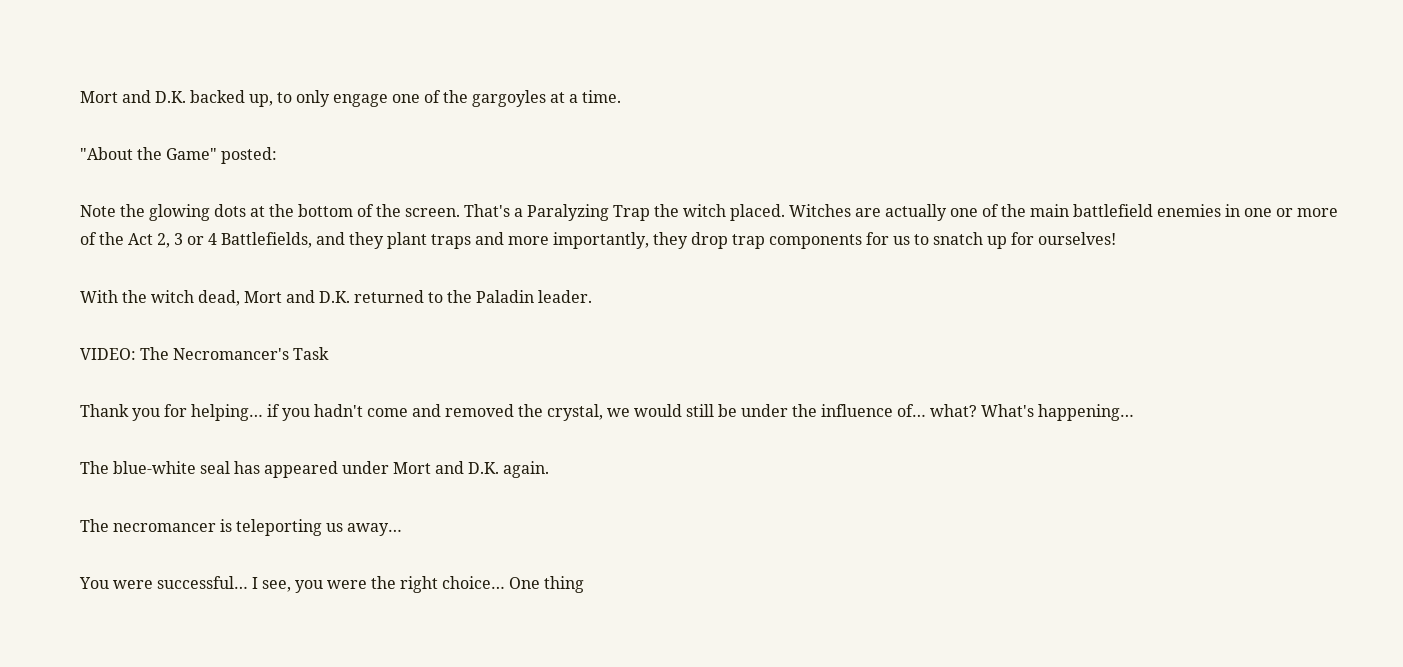Mort and D.K. backed up, to only engage one of the gargoyles at a time.

"About the Game" posted:

Note the glowing dots at the bottom of the screen. That's a Paralyzing Trap the witch placed. Witches are actually one of the main battlefield enemies in one or more of the Act 2, 3 or 4 Battlefields, and they plant traps and more importantly, they drop trap components for us to snatch up for ourselves!

With the witch dead, Mort and D.K. returned to the Paladin leader.

VIDEO: The Necromancer's Task

Thank you for helping… if you hadn't come and removed the crystal, we would still be under the influence of… what? What's happening…

The blue-white seal has appeared under Mort and D.K. again.

The necromancer is teleporting us away…

You were successful… I see, you were the right choice… One thing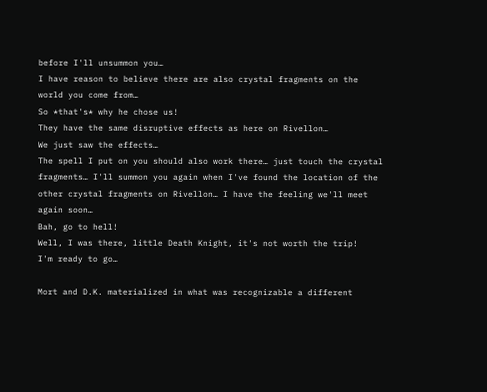before I'll unsummon you…
I have reason to believe there are also crystal fragments on the world you come from…
So *that's* why he chose us!
They have the same disruptive effects as here on Rivellon…
We just saw the effects…
The spell I put on you should also work there… just touch the crystal fragments… I'll summon you again when I've found the location of the other crystal fragments on Rivellon… I have the feeling we'll meet again soon…
Bah, go to hell!
Well, I was there, little Death Knight, it's not worth the trip!
I'm ready to go…

Mort and D.K. materialized in what was recognizable a different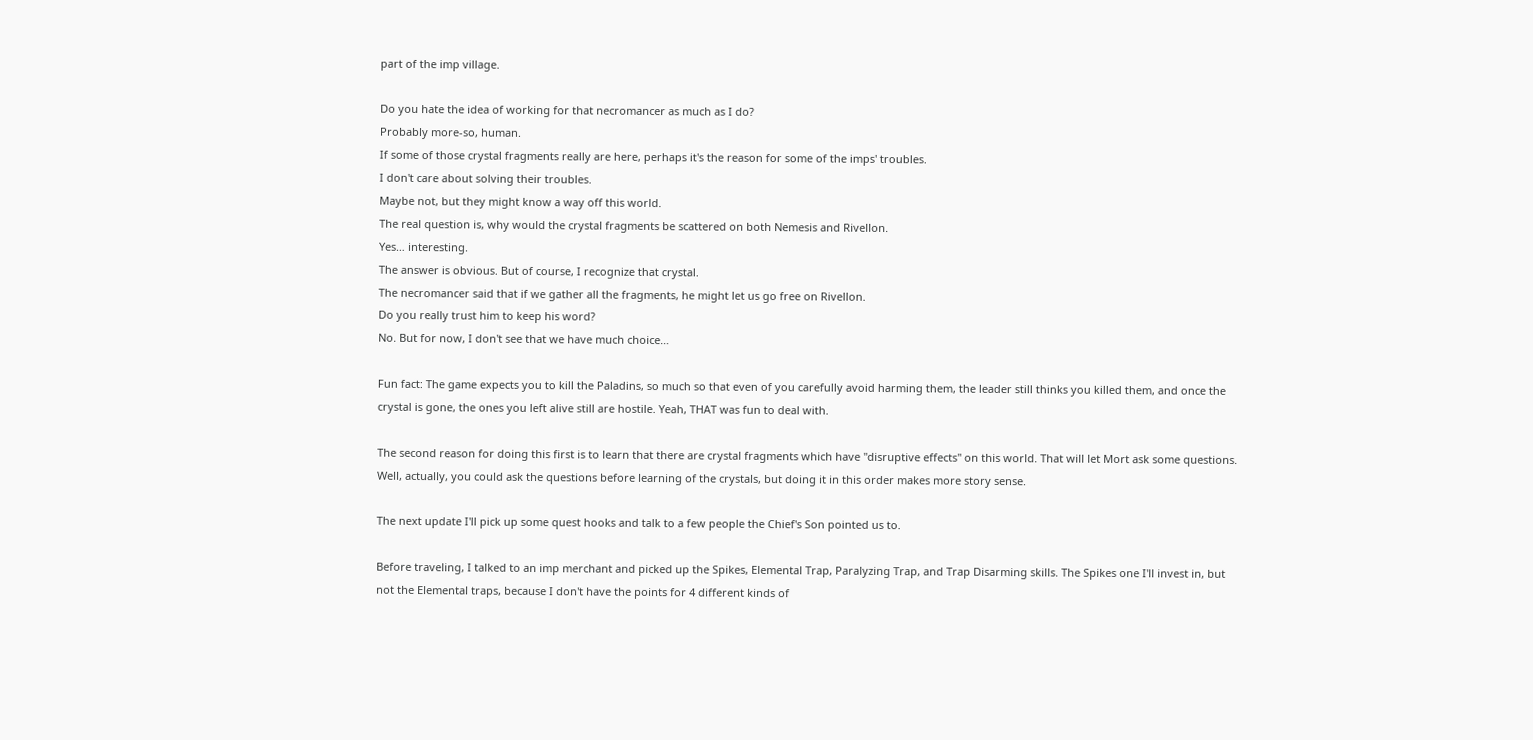part of the imp village.

Do you hate the idea of working for that necromancer as much as I do?
Probably more-so, human.
If some of those crystal fragments really are here, perhaps it's the reason for some of the imps' troubles.
I don't care about solving their troubles.
Maybe not, but they might know a way off this world.
The real question is, why would the crystal fragments be scattered on both Nemesis and Rivellon.
Yes… interesting.
The answer is obvious. But of course, I recognize that crystal.
The necromancer said that if we gather all the fragments, he might let us go free on Rivellon.
Do you really trust him to keep his word?
No. But for now, I don't see that we have much choice…

Fun fact: The game expects you to kill the Paladins, so much so that even of you carefully avoid harming them, the leader still thinks you killed them, and once the crystal is gone, the ones you left alive still are hostile. Yeah, THAT was fun to deal with.

The second reason for doing this first is to learn that there are crystal fragments which have "disruptive effects" on this world. That will let Mort ask some questions. Well, actually, you could ask the questions before learning of the crystals, but doing it in this order makes more story sense.

The next update I'll pick up some quest hooks and talk to a few people the Chief's Son pointed us to.

Before traveling, I talked to an imp merchant and picked up the Spikes, Elemental Trap, Paralyzing Trap, and Trap Disarming skills. The Spikes one I'll invest in, but not the Elemental traps, because I don't have the points for 4 different kinds of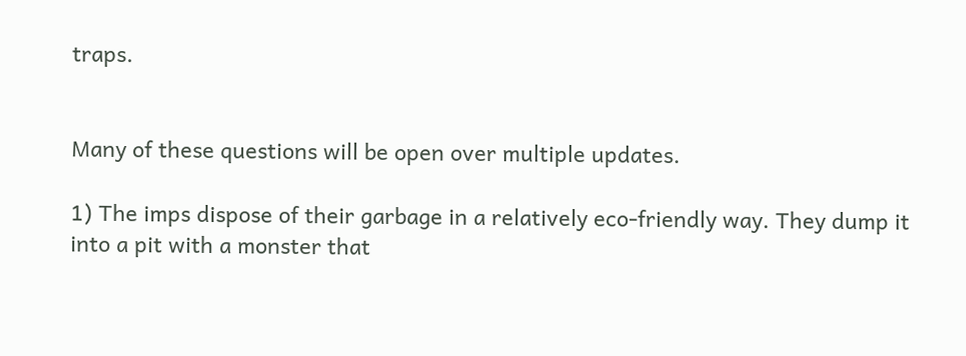traps.


Many of these questions will be open over multiple updates.

1) The imps dispose of their garbage in a relatively eco-friendly way. They dump it into a pit with a monster that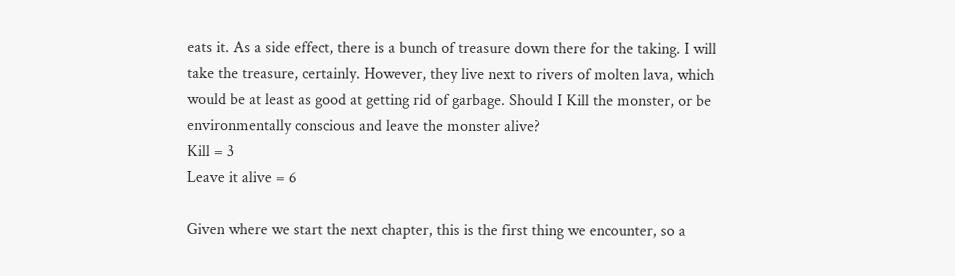eats it. As a side effect, there is a bunch of treasure down there for the taking. I will take the treasure, certainly. However, they live next to rivers of molten lava, which would be at least as good at getting rid of garbage. Should I Kill the monster, or be environmentally conscious and leave the monster alive?
Kill = 3
Leave it alive = 6

Given where we start the next chapter, this is the first thing we encounter, so a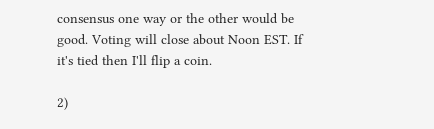consensus one way or the other would be good. Voting will close about Noon EST. If it's tied then I'll flip a coin.

2)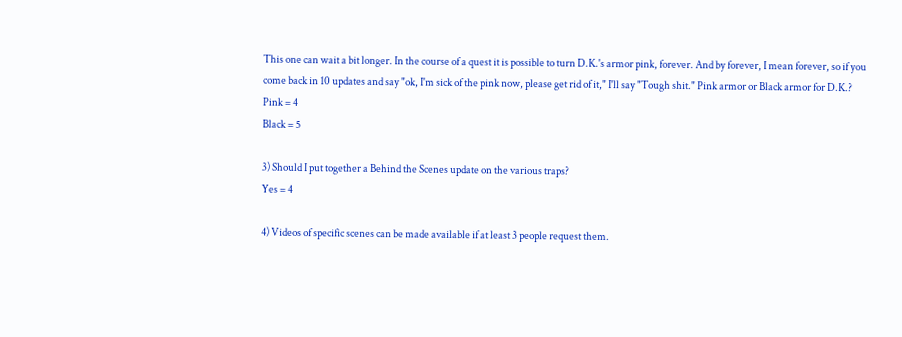This one can wait a bit longer. In the course of a quest it is possible to turn D.K.'s armor pink, forever. And by forever, I mean forever, so if you come back in 10 updates and say "ok, I'm sick of the pink now, please get rid of it," I'll say "Tough shit." Pink armor or Black armor for D.K.?
Pink = 4
Black = 5

3) Should I put together a Behind the Scenes update on the various traps?
Yes = 4

4) Videos of specific scenes can be made available if at least 3 people request them.